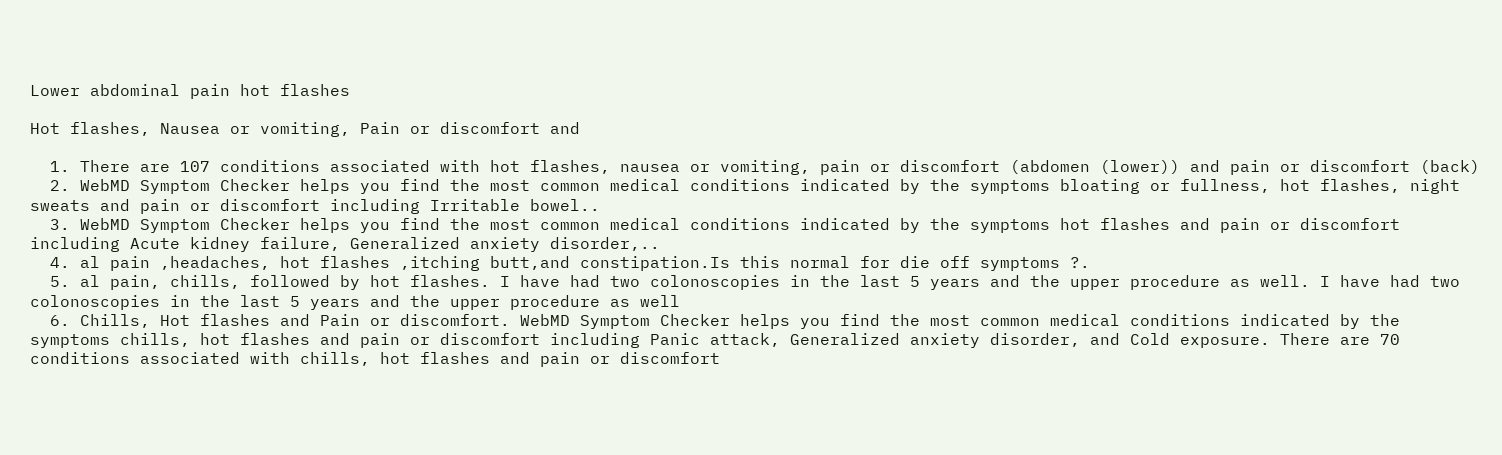Lower abdominal pain hot flashes

Hot flashes, Nausea or vomiting, Pain or discomfort and

  1. There are 107 conditions associated with hot flashes, nausea or vomiting, pain or discomfort (abdomen (lower)) and pain or discomfort (back)
  2. WebMD Symptom Checker helps you find the most common medical conditions indicated by the symptoms bloating or fullness, hot flashes, night sweats and pain or discomfort including Irritable bowel..
  3. WebMD Symptom Checker helps you find the most common medical conditions indicated by the symptoms hot flashes and pain or discomfort including Acute kidney failure, Generalized anxiety disorder,..
  4. al pain ,headaches, hot flashes ,itching butt,and constipation.Is this normal for die off symptoms ?.
  5. al pain, chills, followed by hot flashes. I have had two colonoscopies in the last 5 years and the upper procedure as well. I have had two colonoscopies in the last 5 years and the upper procedure as well
  6. Chills, Hot flashes and Pain or discomfort. WebMD Symptom Checker helps you find the most common medical conditions indicated by the symptoms chills, hot flashes and pain or discomfort including Panic attack, Generalized anxiety disorder, and Cold exposure. There are 70 conditions associated with chills, hot flashes and pain or discomfort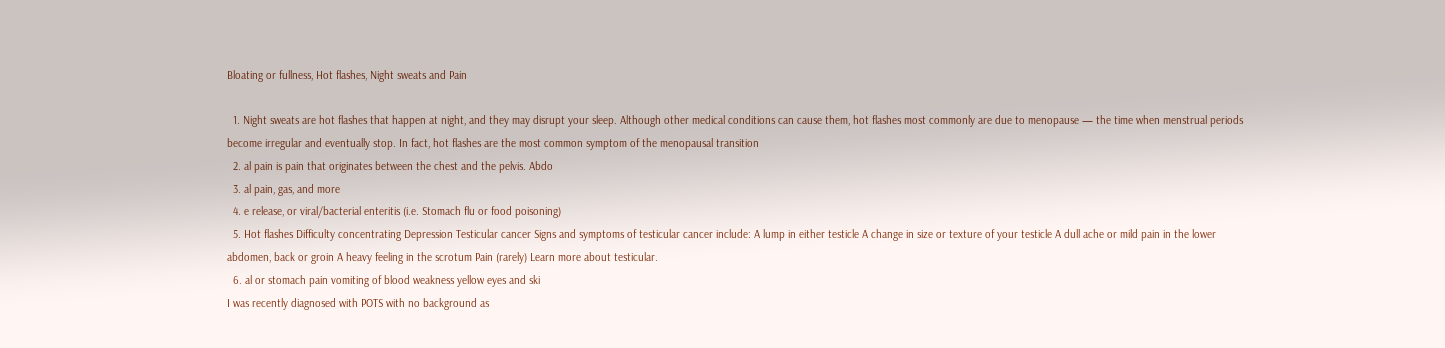Bloating or fullness, Hot flashes, Night sweats and Pain

  1. Night sweats are hot flashes that happen at night, and they may disrupt your sleep. Although other medical conditions can cause them, hot flashes most commonly are due to menopause — the time when menstrual periods become irregular and eventually stop. In fact, hot flashes are the most common symptom of the menopausal transition
  2. al pain is pain that originates between the chest and the pelvis. Abdo
  3. al pain, gas, and more
  4. e release, or viral/bacterial enteritis (i.e. Stomach flu or food poisoning)
  5. Hot flashes Difficulty concentrating Depression Testicular cancer Signs and symptoms of testicular cancer include: A lump in either testicle A change in size or texture of your testicle A dull ache or mild pain in the lower abdomen, back or groin A heavy feeling in the scrotum Pain (rarely) Learn more about testicular.
  6. al or stomach pain vomiting of blood weakness yellow eyes and ski
I was recently diagnosed with POTS with no background as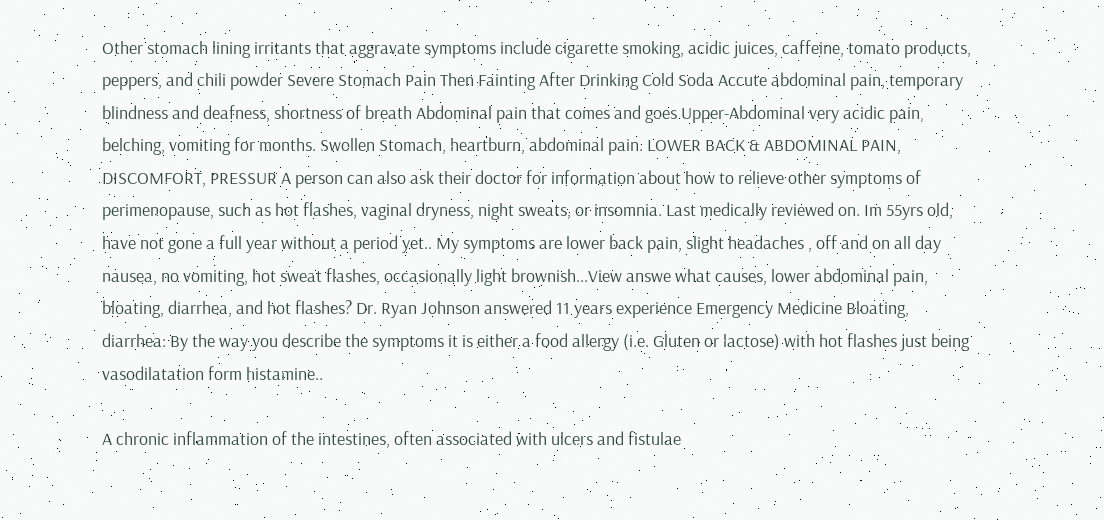Other stomach lining irritants that aggravate symptoms include cigarette smoking, acidic juices, caffeine, tomato products, peppers, and chili powder Severe Stomach Pain Then Fainting After Drinking Cold Soda Accute abdominal pain, temporary blindness and deafness, shortness of breath Abdominal pain that comes and goes Upper-Abdominal very acidic pain, belching, vomiting for months. Swollen Stomach, heartburn, abdominal pain. LOWER BACK & ABDOMINAL PAIN, DISCOMFORT, PRESSUR A person can also ask their doctor for information about how to relieve other symptoms of perimenopause, such as hot flashes, vaginal dryness, night sweats, or insomnia. Last medically reviewed on. Im 55yrs old, have not gone a full year without a period yet.. My symptoms are lower back pain, slight headaches , off and on all day nausea, no vomiting, hot sweat flashes, occasionally light brownish...View answe what causes, lower abdominal pain, bloating, diarrhea, and hot flashes? Dr. Ryan Johnson answered 11 years experience Emergency Medicine Bloating, diarrhea: By the way you describe the symptoms it is either a food allergy (i.e. Gluten or lactose) with hot flashes just being vasodilatation form histamine..

A chronic inflammation of the intestines, often associated with ulcers and fistulae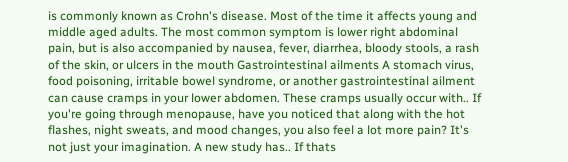is commonly known as Crohn's disease. Most of the time it affects young and middle aged adults. The most common symptom is lower right abdominal pain, but is also accompanied by nausea, fever, diarrhea, bloody stools, a rash of the skin, or ulcers in the mouth Gastrointestinal ailments A stomach virus, food poisoning, irritable bowel syndrome, or another gastrointestinal ailment can cause cramps in your lower abdomen. These cramps usually occur with.. If you're going through menopause, have you noticed that along with the hot flashes, night sweats, and mood changes, you also feel a lot more pain? It's not just your imagination. A new study has.. If thats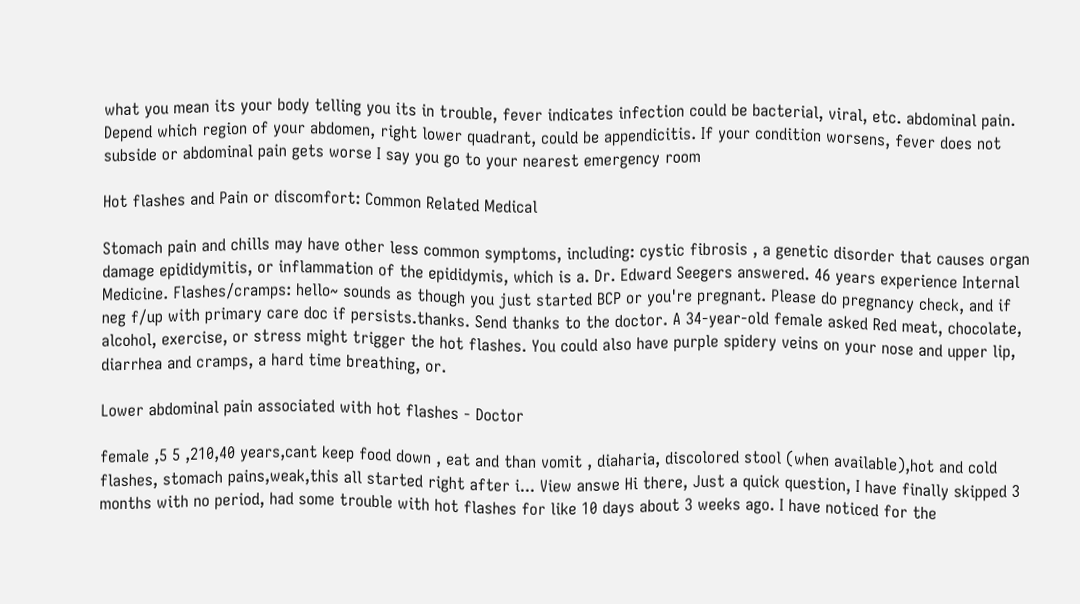what you mean its your body telling you its in trouble, fever indicates infection could be bacterial, viral, etc. abdominal pain. Depend which region of your abdomen, right lower quadrant, could be appendicitis. If your condition worsens, fever does not subside or abdominal pain gets worse I say you go to your nearest emergency room

Hot flashes and Pain or discomfort: Common Related Medical

Stomach pain and chills may have other less common symptoms, including: cystic fibrosis , a genetic disorder that causes organ damage epididymitis, or inflammation of the epididymis, which is a. Dr. Edward Seegers answered. 46 years experience Internal Medicine. Flashes/cramps: hello~ sounds as though you just started BCP or you're pregnant. Please do pregnancy check, and if neg f/up with primary care doc if persists.thanks. Send thanks to the doctor. A 34-year-old female asked Red meat, chocolate, alcohol, exercise, or stress might trigger the hot flashes. You could also have purple spidery veins on your nose and upper lip, diarrhea and cramps, a hard time breathing, or.

Lower abdominal pain associated with hot flashes - Doctor

female ,5 5 ,210,40 years,cant keep food down , eat and than vomit , diaharia, discolored stool (when available),hot and cold flashes, stomach pains,weak,this all started right after i... View answe Hi there, Just a quick question, I have finally skipped 3 months with no period, had some trouble with hot flashes for like 10 days about 3 weeks ago. I have noticed for the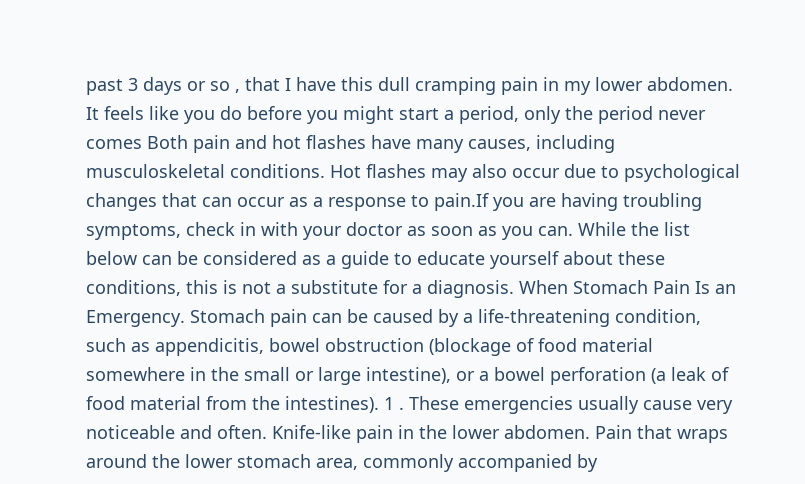past 3 days or so , that I have this dull cramping pain in my lower abdomen. It feels like you do before you might start a period, only the period never comes Both pain and hot flashes have many causes, including musculoskeletal conditions. Hot flashes may also occur due to psychological changes that can occur as a response to pain.If you are having troubling symptoms, check in with your doctor as soon as you can. While the list below can be considered as a guide to educate yourself about these conditions, this is not a substitute for a diagnosis. When Stomach Pain Is an Emergency. Stomach pain can be caused by a life-threatening condition, such as appendicitis, bowel obstruction (blockage of food material somewhere in the small or large intestine), or a bowel perforation (a leak of food material from the intestines). 1 . These emergencies usually cause very noticeable and often. Knife-like pain in the lower abdomen. Pain that wraps around the lower stomach area, commonly accompanied by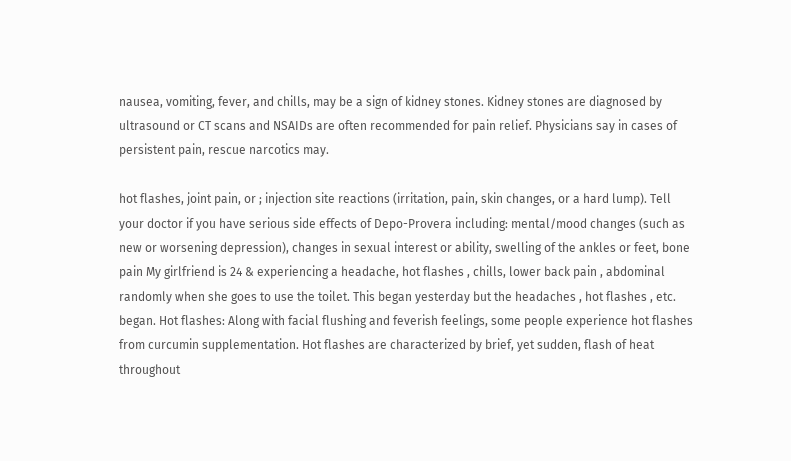nausea, vomiting, fever, and chills, may be a sign of kidney stones. Kidney stones are diagnosed by ultrasound or CT scans and NSAIDs are often recommended for pain relief. Physicians say in cases of persistent pain, rescue narcotics may.

hot flashes, joint pain, or ; injection site reactions (irritation, pain, skin changes, or a hard lump). Tell your doctor if you have serious side effects of Depo-Provera including: mental/mood changes (such as new or worsening depression), changes in sexual interest or ability, swelling of the ankles or feet, bone pain My girlfriend is 24 & experiencing a headache, hot flashes , chills, lower back pain , abdominal randomly when she goes to use the toilet. This began yesterday but the headaches , hot flashes , etc. began. Hot flashes: Along with facial flushing and feverish feelings, some people experience hot flashes from curcumin supplementation. Hot flashes are characterized by brief, yet sudden, flash of heat throughout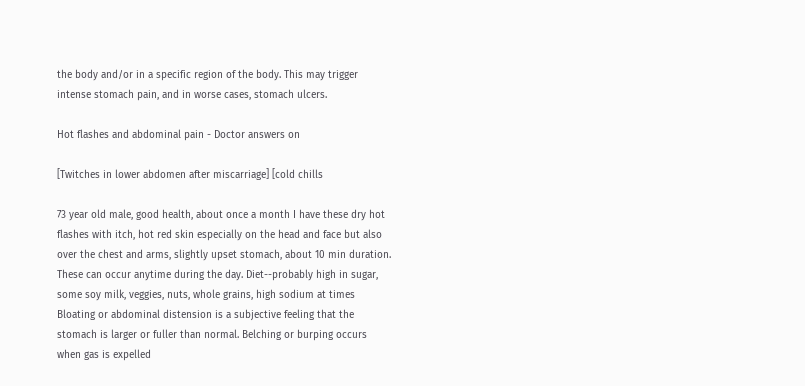the body and/or in a specific region of the body. This may trigger intense stomach pain, and in worse cases, stomach ulcers.

Hot flashes and abdominal pain - Doctor answers on

[Twitches in lower abdomen after miscarriage] [cold chills

73 year old male, good health, about once a month I have these dry hot flashes with itch, hot red skin especially on the head and face but also over the chest and arms, slightly upset stomach, about 10 min duration. These can occur anytime during the day. Diet--probably high in sugar, some soy milk, veggies, nuts, whole grains, high sodium at times Bloating or abdominal distension is a subjective feeling that the stomach is larger or fuller than normal. Belching or burping occurs when gas is expelled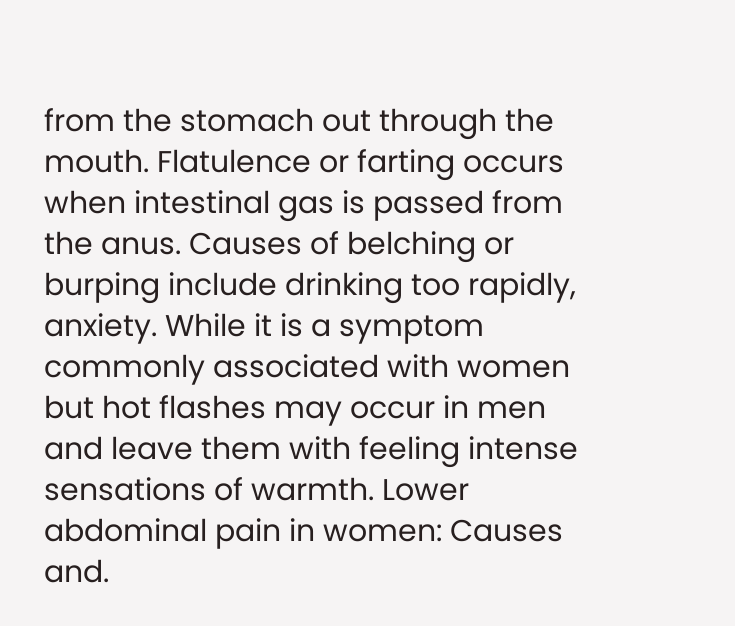from the stomach out through the mouth. Flatulence or farting occurs when intestinal gas is passed from the anus. Causes of belching or burping include drinking too rapidly, anxiety. While it is a symptom commonly associated with women but hot flashes may occur in men and leave them with feeling intense sensations of warmth. Lower abdominal pain in women: Causes and.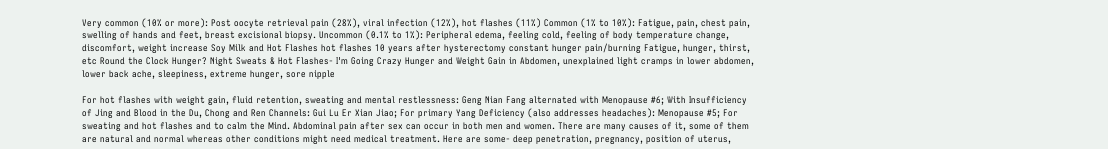Very common (10% or more): Post oocyte retrieval pain (28%), viral infection (12%), hot flashes (11%) Common (1% to 10%): Fatigue, pain, chest pain, swelling of hands and feet, breast excisional biopsy. Uncommon (0.1% to 1%): Peripheral edema, feeling cold, feeling of body temperature change, discomfort, weight increase Soy Milk and Hot Flashes hot flashes 10 years after hysterectomy constant hunger pain/burning Fatigue, hunger, thirst, etc Round the Clock Hunger? Night Sweats & Hot Flashes- I'm Going Crazy Hunger and Weight Gain in Abdomen, unexplained light cramps in lower abdomen, lower back ache, sleepiness, extreme hunger, sore nipple

For hot flashes with weight gain, fluid retention, sweating and mental restlessness: Geng Nian Fang alternated with Menopause #6; With Insufficiency of Jing and Blood in the Du, Chong and Ren Channels: Gui Lu Er Xian Jiao; For primary Yang Deficiency (also addresses headaches): Menopause #5; For sweating and hot flashes and to calm the Mind. Abdominal pain after sex can occur in both men and women. There are many causes of it, some of them are natural and normal whereas other conditions might need medical treatment. Here are some- deep penetration, pregnancy, position of uterus,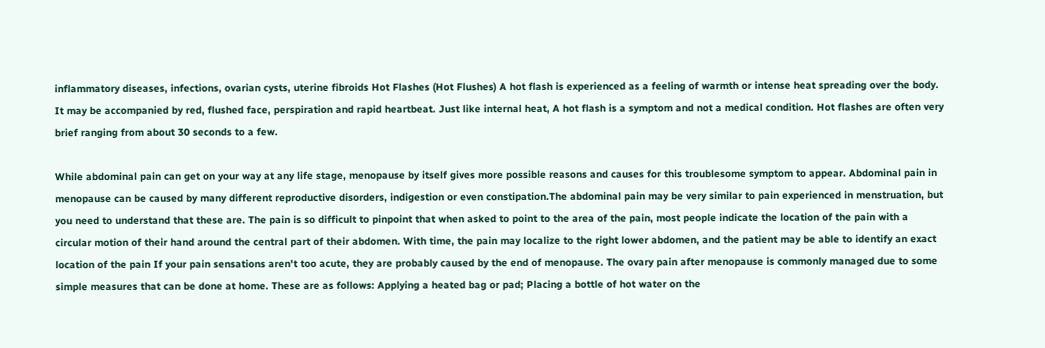inflammatory diseases, infections, ovarian cysts, uterine fibroids Hot Flashes (Hot Flushes) A hot flash is experienced as a feeling of warmth or intense heat spreading over the body. It may be accompanied by red, flushed face, perspiration and rapid heartbeat. Just like internal heat, A hot flash is a symptom and not a medical condition. Hot flashes are often very brief ranging from about 30 seconds to a few.

While abdominal pain can get on your way at any life stage, menopause by itself gives more possible reasons and causes for this troublesome symptom to appear. Abdominal pain in menopause can be caused by many different reproductive disorders, indigestion or even constipation.The abdominal pain may be very similar to pain experienced in menstruation, but you need to understand that these are. The pain is so difficult to pinpoint that when asked to point to the area of the pain, most people indicate the location of the pain with a circular motion of their hand around the central part of their abdomen. With time, the pain may localize to the right lower abdomen, and the patient may be able to identify an exact location of the pain If your pain sensations aren't too acute, they are probably caused by the end of menopause. The ovary pain after menopause is commonly managed due to some simple measures that can be done at home. These are as follows: Applying a heated bag or pad; Placing a bottle of hot water on the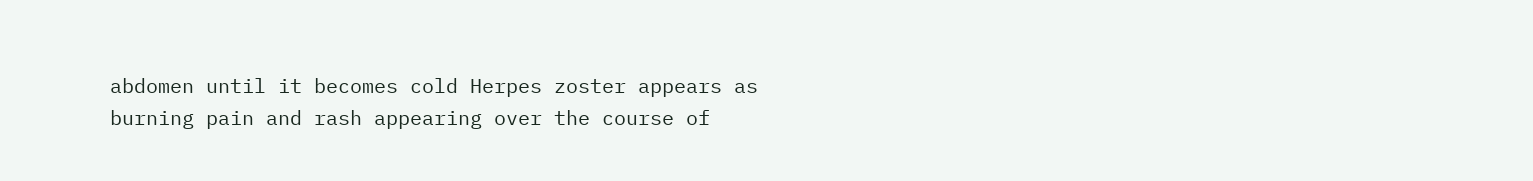abdomen until it becomes cold Herpes zoster appears as burning pain and rash appearing over the course of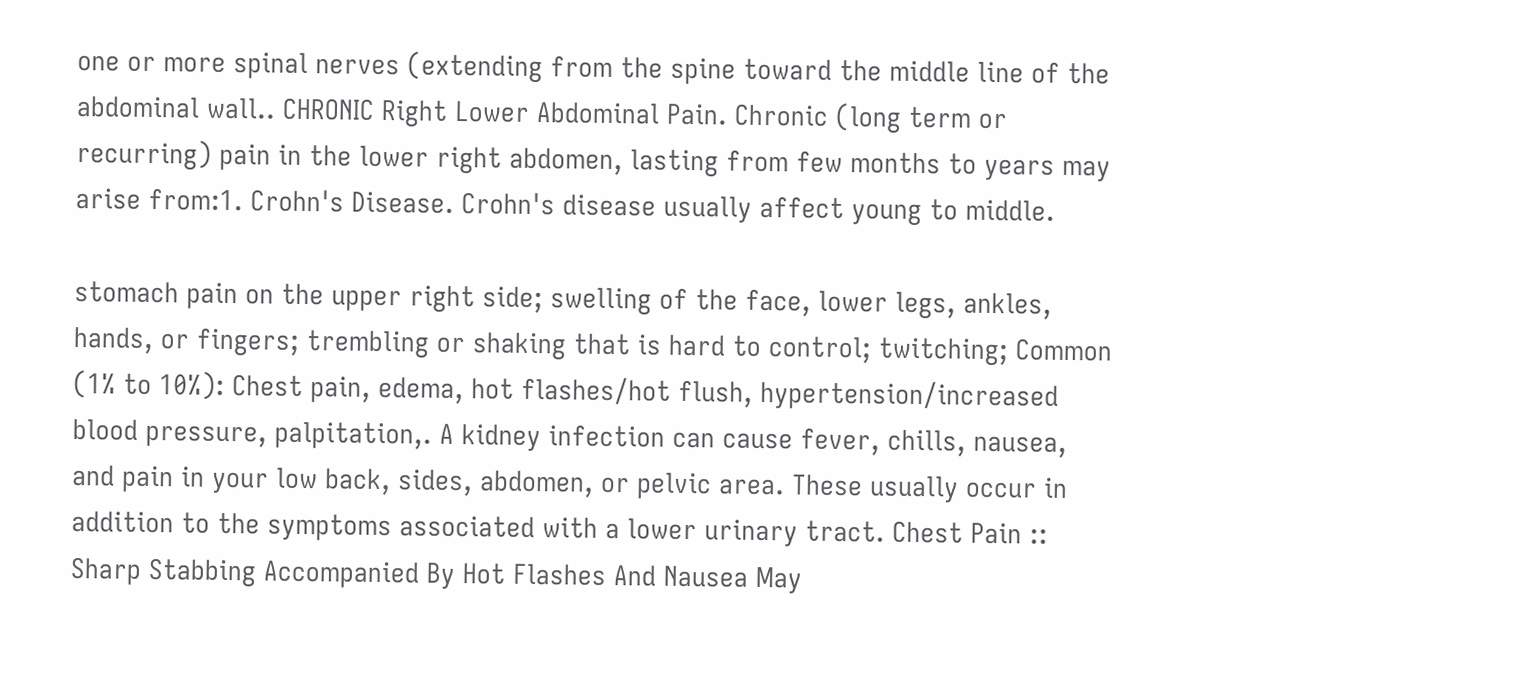one or more spinal nerves (extending from the spine toward the middle line of the abdominal wall.. CHRONIC Right Lower Abdominal Pain. Chronic (long term or recurring) pain in the lower right abdomen, lasting from few months to years may arise from:1. Crohn's Disease. Crohn's disease usually affect young to middle.

stomach pain on the upper right side; swelling of the face, lower legs, ankles, hands, or fingers; trembling or shaking that is hard to control; twitching; Common (1% to 10%): Chest pain, edema, hot flashes/hot flush, hypertension/increased blood pressure, palpitation,. A kidney infection can cause fever, chills, nausea, and pain in your low back, sides, abdomen, or pelvic area. These usually occur in addition to the symptoms associated with a lower urinary tract. Chest Pain :: Sharp Stabbing Accompanied By Hot Flashes And Nausea May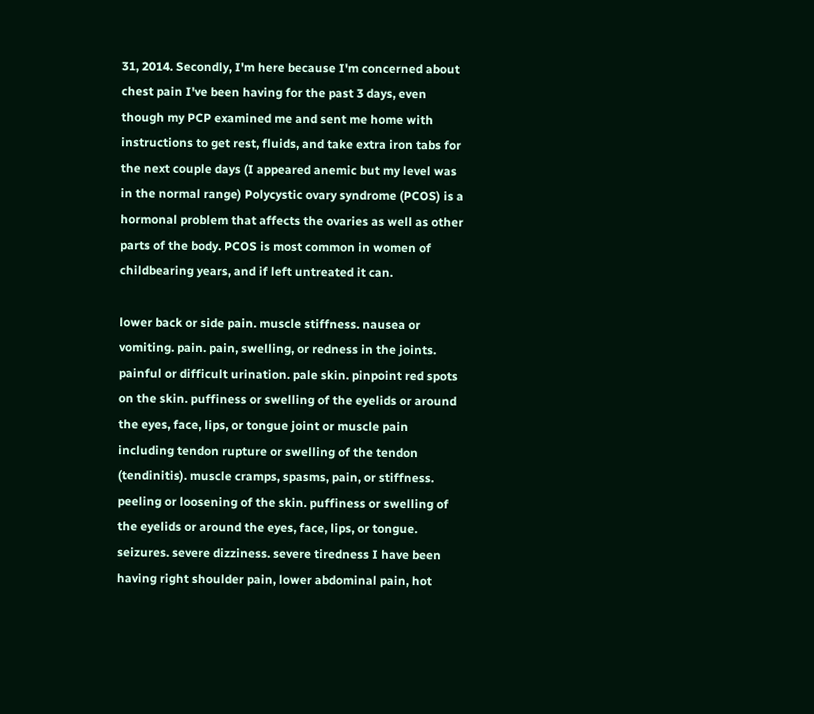31, 2014. Secondly, I'm here because I'm concerned about chest pain I've been having for the past 3 days, even though my PCP examined me and sent me home with instructions to get rest, fluids, and take extra iron tabs for the next couple days (I appeared anemic but my level was in the normal range) Polycystic ovary syndrome (PCOS) is a hormonal problem that affects the ovaries as well as other parts of the body. PCOS is most common in women of childbearing years, and if left untreated it can.

lower back or side pain. muscle stiffness. nausea or vomiting. pain. pain, swelling, or redness in the joints. painful or difficult urination. pale skin. pinpoint red spots on the skin. puffiness or swelling of the eyelids or around the eyes, face, lips, or tongue joint or muscle pain including tendon rupture or swelling of the tendon (tendinitis). muscle cramps, spasms, pain, or stiffness. peeling or loosening of the skin. puffiness or swelling of the eyelids or around the eyes, face, lips, or tongue. seizures. severe dizziness. severe tiredness I have been having right shoulder pain, lower abdominal pain, hot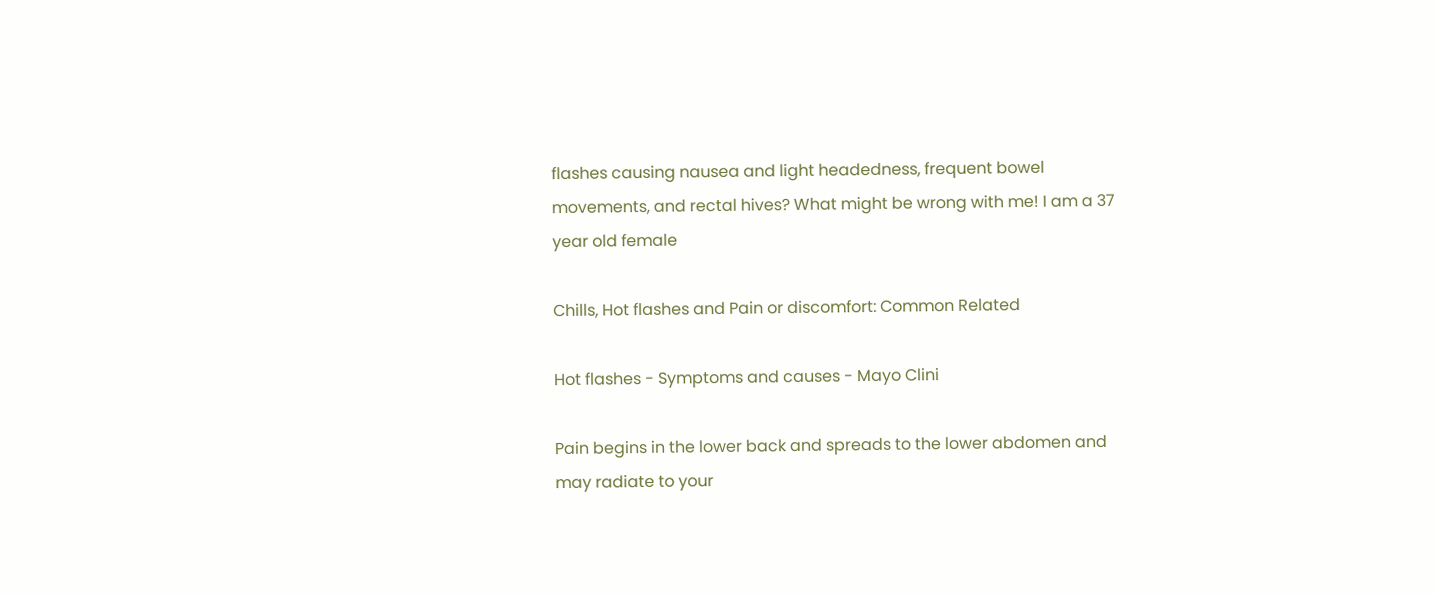flashes causing nausea and light headedness, frequent bowel movements, and rectal hives? What might be wrong with me! I am a 37 year old female

Chills, Hot flashes and Pain or discomfort: Common Related

Hot flashes - Symptoms and causes - Mayo Clini

Pain begins in the lower back and spreads to the lower abdomen and may radiate to your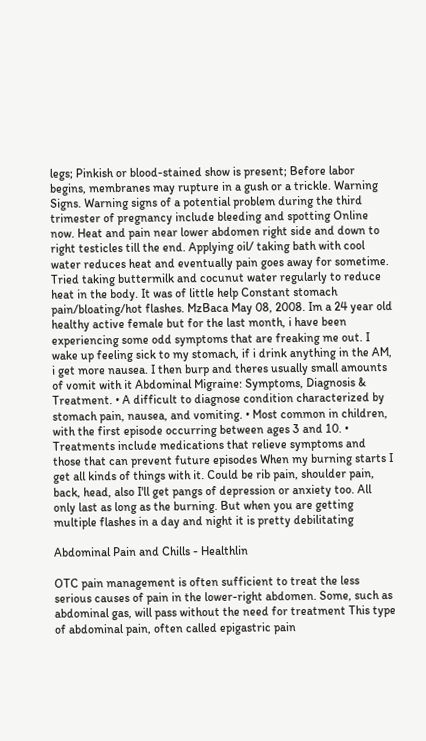legs; Pinkish or blood-stained show is present; Before labor begins, membranes may rupture in a gush or a trickle. Warning Signs. Warning signs of a potential problem during the third trimester of pregnancy include bleeding and spotting Online now. Heat and pain near lower abdomen right side and down to right testicles till the end. Applying oil/ taking bath with cool water reduces heat and eventually pain goes away for sometime. Tried taking buttermilk and cocunut water regularly to reduce heat in the body. It was of little help Constant stomach pain/bloating/hot flashes. MzBaca May 08, 2008. Im a 24 year old healthy active female but for the last month, i have been experiencing some odd symptoms that are freaking me out. I wake up feeling sick to my stomach, if i drink anything in the AM, i get more nausea. I then burp and theres usually small amounts of vomit with it Abdominal Migraine: Symptoms, Diagnosis & Treatment. • A difficult to diagnose condition characterized by stomach pain, nausea, and vomiting. • Most common in children, with the first episode occurring between ages 3 and 10. • Treatments include medications that relieve symptoms and those that can prevent future episodes When my burning starts I get all kinds of things with it. Could be rib pain, shoulder pain, back, head, also I'll get pangs of depression or anxiety too. All only last as long as the burning. But when you are getting multiple flashes in a day and night it is pretty debilitating

Abdominal Pain and Chills - Healthlin

OTC pain management is often sufficient to treat the less serious causes of pain in the lower-right abdomen. Some, such as abdominal gas, will pass without the need for treatment This type of abdominal pain, often called epigastric pain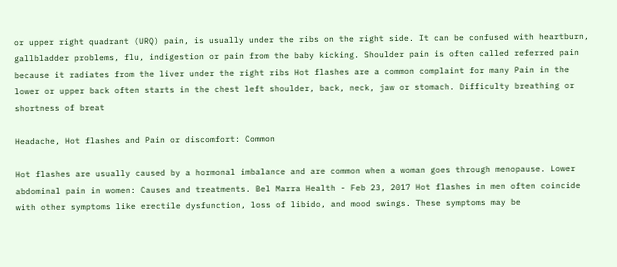or upper right quadrant (URQ) pain, is usually under the ribs on the right side. It can be confused with heartburn, gallbladder problems, flu, indigestion or pain from the baby kicking. Shoulder pain is often called referred pain because it radiates from the liver under the right ribs Hot flashes are a common complaint for many Pain in the lower or upper back often starts in the chest left shoulder, back, neck, jaw or stomach. Difficulty breathing or shortness of breat

Headache, Hot flashes and Pain or discomfort: Common

Hot flashes are usually caused by a hormonal imbalance and are common when a woman goes through menopause. Lower abdominal pain in women: Causes and treatments. Bel Marra Health - Feb 23, 2017 Hot flashes in men often coincide with other symptoms like erectile dysfunction, loss of libido, and mood swings. These symptoms may be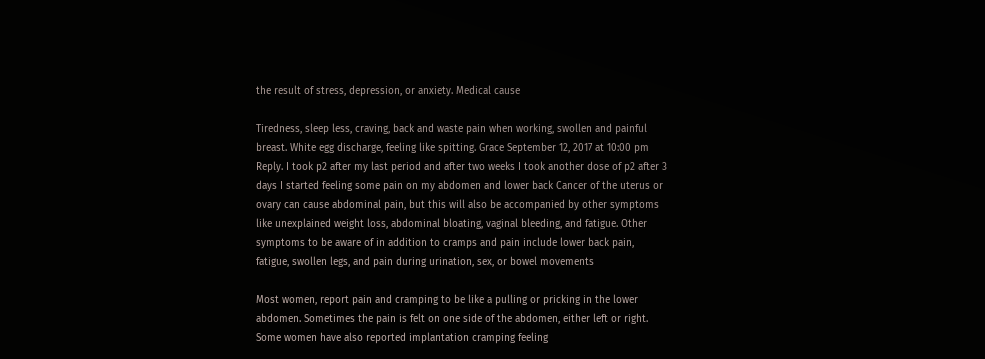the result of stress, depression, or anxiety. Medical cause

Tiredness, sleep less, craving, back and waste pain when working, swollen and painful breast. White egg discharge, feeling like spitting. Grace September 12, 2017 at 10:00 pm Reply. I took p2 after my last period and after two weeks I took another dose of p2 after 3 days I started feeling some pain on my abdomen and lower back Cancer of the uterus or ovary can cause abdominal pain, but this will also be accompanied by other symptoms like unexplained weight loss, abdominal bloating, vaginal bleeding, and fatigue. Other symptoms to be aware of in addition to cramps and pain include lower back pain, fatigue, swollen legs, and pain during urination, sex, or bowel movements

Most women, report pain and cramping to be like a pulling or pricking in the lower abdomen. Sometimes the pain is felt on one side of the abdomen, either left or right. Some women have also reported implantation cramping feeling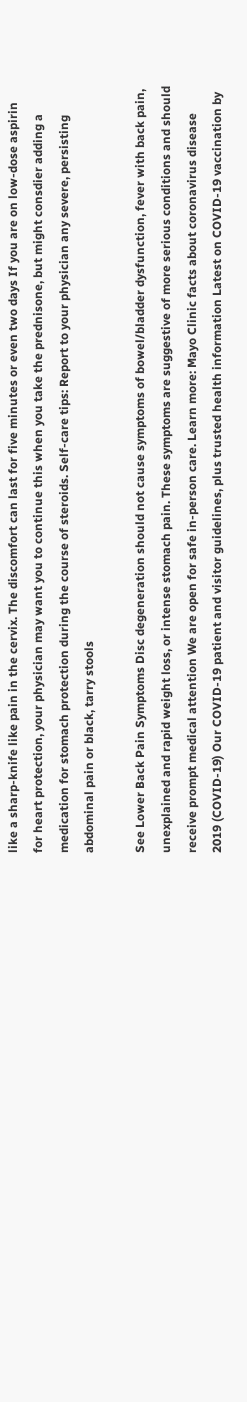like a sharp-knife like pain in the cervix. The discomfort can last for five minutes or even two days If you are on low-dose aspirin for heart protection, your physician may want you to continue this when you take the prednisone, but might consdier adding a medication for stomach protection during the course of steroids. Self-care tips: Report to your physician any severe, persisting abdominal pain or black, tarry stools

See Lower Back Pain Symptoms Disc degeneration should not cause symptoms of bowel/bladder dysfunction, fever with back pain, unexplained and rapid weight loss, or intense stomach pain. These symptoms are suggestive of more serious conditions and should receive prompt medical attention We are open for safe in-person care. Learn more: Mayo Clinic facts about coronavirus disease 2019 (COVID-19) Our COVID-19 patient and visitor guidelines, plus trusted health information Latest on COVID-19 vaccination by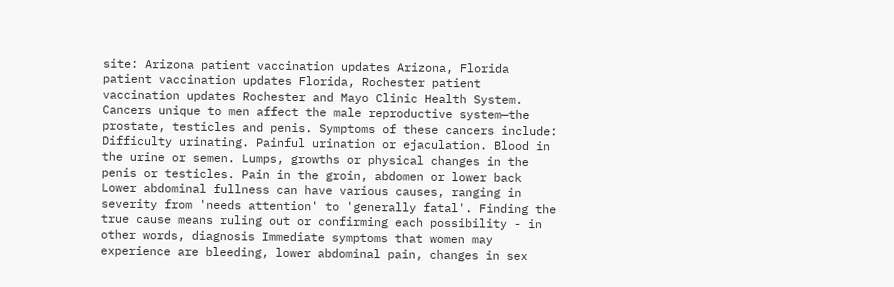site: Arizona patient vaccination updates Arizona, Florida patient vaccination updates Florida, Rochester patient vaccination updates Rochester and Mayo Clinic Health System. Cancers unique to men affect the male reproductive system—the prostate, testicles and penis. Symptoms of these cancers include: Difficulty urinating. Painful urination or ejaculation. Blood in the urine or semen. Lumps, growths or physical changes in the penis or testicles. Pain in the groin, abdomen or lower back Lower abdominal fullness can have various causes, ranging in severity from 'needs attention' to 'generally fatal'. Finding the true cause means ruling out or confirming each possibility - in other words, diagnosis Immediate symptoms that women may experience are bleeding, lower abdominal pain, changes in sex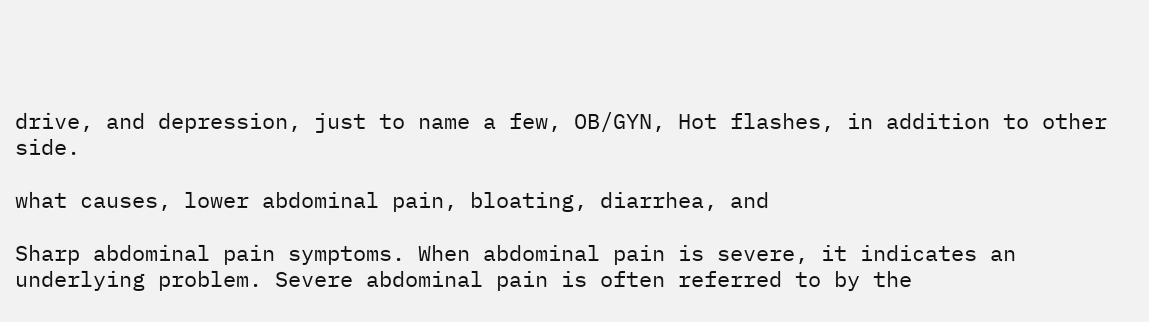drive, and depression, just to name a few, OB/GYN, Hot flashes, in addition to other side.

what causes, lower abdominal pain, bloating, diarrhea, and

Sharp abdominal pain symptoms. When abdominal pain is severe, it indicates an underlying problem. Severe abdominal pain is often referred to by the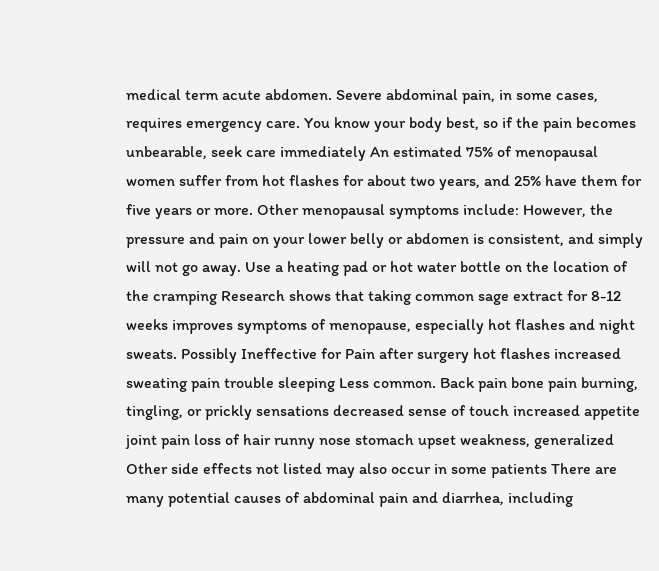medical term acute abdomen. Severe abdominal pain, in some cases, requires emergency care. You know your body best, so if the pain becomes unbearable, seek care immediately An estimated 75% of menopausal women suffer from hot flashes for about two years, and 25% have them for five years or more. Other menopausal symptoms include: However, the pressure and pain on your lower belly or abdomen is consistent, and simply will not go away. Use a heating pad or hot water bottle on the location of the cramping Research shows that taking common sage extract for 8-12 weeks improves symptoms of menopause, especially hot flashes and night sweats. Possibly Ineffective for Pain after surgery hot flashes increased sweating pain trouble sleeping Less common. Back pain bone pain burning, tingling, or prickly sensations decreased sense of touch increased appetite joint pain loss of hair runny nose stomach upset weakness, generalized Other side effects not listed may also occur in some patients There are many potential causes of abdominal pain and diarrhea, including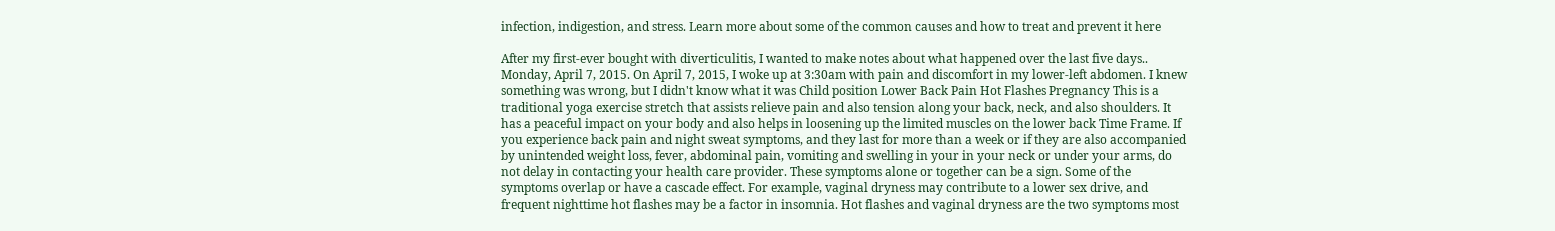infection, indigestion, and stress. Learn more about some of the common causes and how to treat and prevent it here

After my first-ever bought with diverticulitis, I wanted to make notes about what happened over the last five days.. Monday, April 7, 2015. On April 7, 2015, I woke up at 3:30am with pain and discomfort in my lower-left abdomen. I knew something was wrong, but I didn't know what it was Child position Lower Back Pain Hot Flashes Pregnancy This is a traditional yoga exercise stretch that assists relieve pain and also tension along your back, neck, and also shoulders. It has a peaceful impact on your body and also helps in loosening up the limited muscles on the lower back Time Frame. If you experience back pain and night sweat symptoms, and they last for more than a week or if they are also accompanied by unintended weight loss, fever, abdominal pain, vomiting and swelling in your in your neck or under your arms, do not delay in contacting your health care provider. These symptoms alone or together can be a sign. Some of the symptoms overlap or have a cascade effect. For example, vaginal dryness may contribute to a lower sex drive, and frequent nighttime hot flashes may be a factor in insomnia. Hot flashes and vaginal dryness are the two symptoms most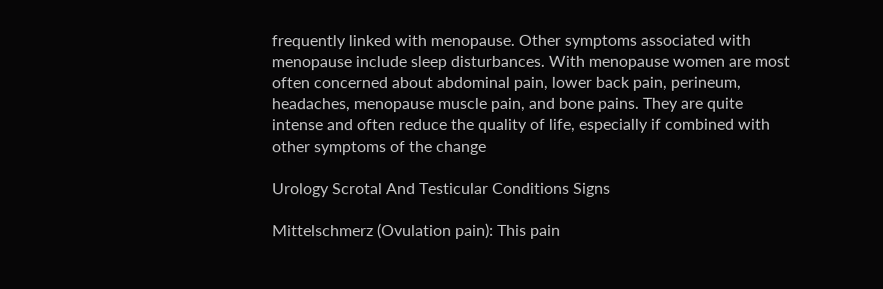frequently linked with menopause. Other symptoms associated with menopause include sleep disturbances. With menopause women are most often concerned about abdominal pain, lower back pain, perineum, headaches, menopause muscle pain, and bone pains. They are quite intense and often reduce the quality of life, especially if combined with other symptoms of the change

Urology Scrotal And Testicular Conditions Signs

Mittelschmerz (Ovulation pain): This pain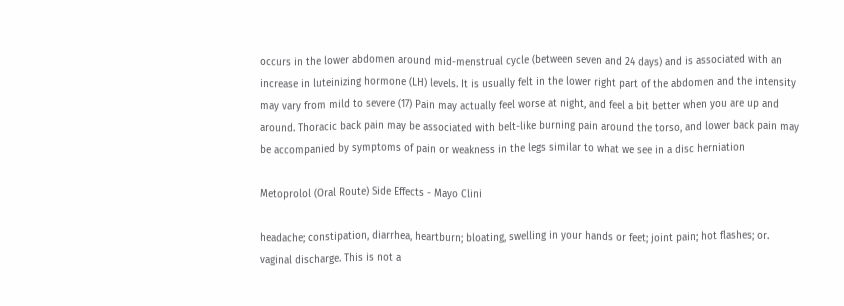occurs in the lower abdomen around mid-menstrual cycle (between seven and 24 days) and is associated with an increase in luteinizing hormone (LH) levels. It is usually felt in the lower right part of the abdomen and the intensity may vary from mild to severe (17) Pain may actually feel worse at night, and feel a bit better when you are up and around. Thoracic back pain may be associated with belt-like burning pain around the torso, and lower back pain may be accompanied by symptoms of pain or weakness in the legs similar to what we see in a disc herniation

Metoprolol (Oral Route) Side Effects - Mayo Clini

headache; constipation, diarrhea, heartburn; bloating, swelling in your hands or feet; joint pain; hot flashes; or. vaginal discharge. This is not a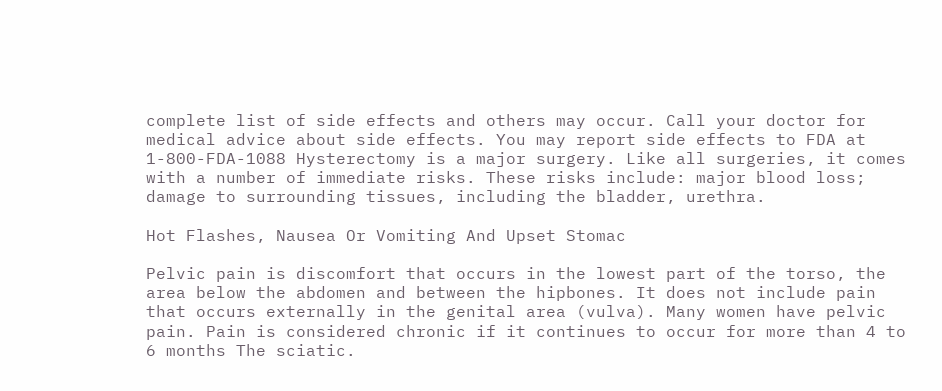complete list of side effects and others may occur. Call your doctor for medical advice about side effects. You may report side effects to FDA at 1-800-FDA-1088 Hysterectomy is a major surgery. Like all surgeries, it comes with a number of immediate risks. These risks include: major blood loss; damage to surrounding tissues, including the bladder, urethra.

Hot Flashes, Nausea Or Vomiting And Upset Stomac

Pelvic pain is discomfort that occurs in the lowest part of the torso, the area below the abdomen and between the hipbones. It does not include pain that occurs externally in the genital area (vulva). Many women have pelvic pain. Pain is considered chronic if it continues to occur for more than 4 to 6 months The sciatic.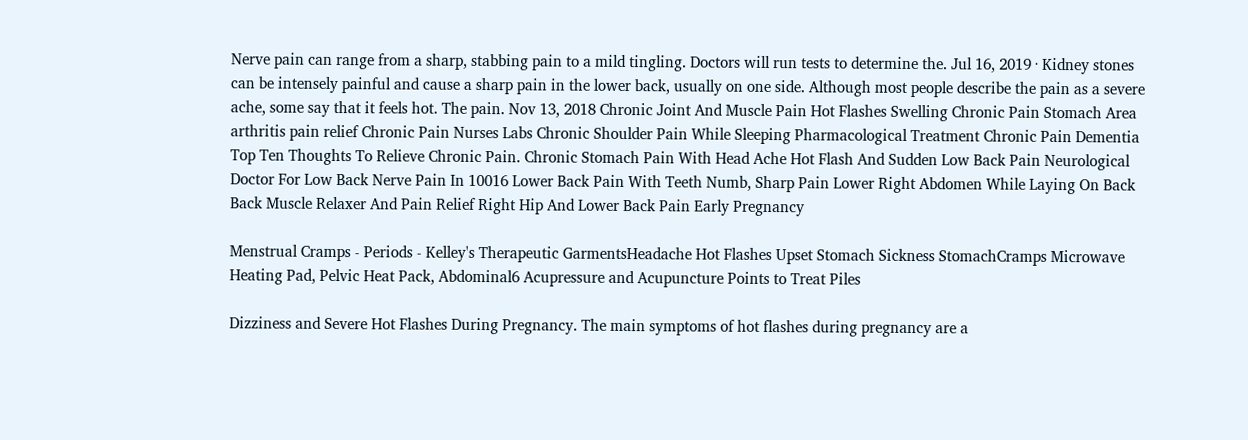Nerve pain can range from a sharp, stabbing pain to a mild tingling. Doctors will run tests to determine the. Jul 16, 2019 · Kidney stones can be intensely painful and cause a sharp pain in the lower back, usually on one side. Although most people describe the pain as a severe ache, some say that it feels hot. The pain. Nov 13, 2018 Chronic Joint And Muscle Pain Hot Flashes Swelling Chronic Pain Stomach Area arthritis pain relief Chronic Pain Nurses Labs Chronic Shoulder Pain While Sleeping Pharmacological Treatment Chronic Pain Dementia Top Ten Thoughts To Relieve Chronic Pain. Chronic Stomach Pain With Head Ache Hot Flash And Sudden Low Back Pain Neurological Doctor For Low Back Nerve Pain In 10016 Lower Back Pain With Teeth Numb, Sharp Pain Lower Right Abdomen While Laying On Back Back Muscle Relaxer And Pain Relief Right Hip And Lower Back Pain Early Pregnancy

Menstrual Cramps - Periods - Kelley's Therapeutic GarmentsHeadache Hot Flashes Upset Stomach Sickness StomachCramps Microwave Heating Pad, Pelvic Heat Pack, Abdominal6 Acupressure and Acupuncture Points to Treat Piles

Dizziness and Severe Hot Flashes During Pregnancy. The main symptoms of hot flashes during pregnancy are a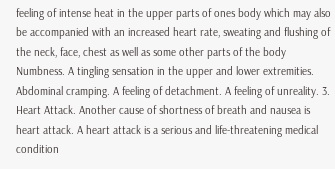feeling of intense heat in the upper parts of ones body which may also be accompanied with an increased heart rate, sweating and flushing of the neck, face, chest as well as some other parts of the body Numbness. A tingling sensation in the upper and lower extremities. Abdominal cramping. A feeling of detachment. A feeling of unreality. 3. Heart Attack. Another cause of shortness of breath and nausea is heart attack. A heart attack is a serious and life-threatening medical condition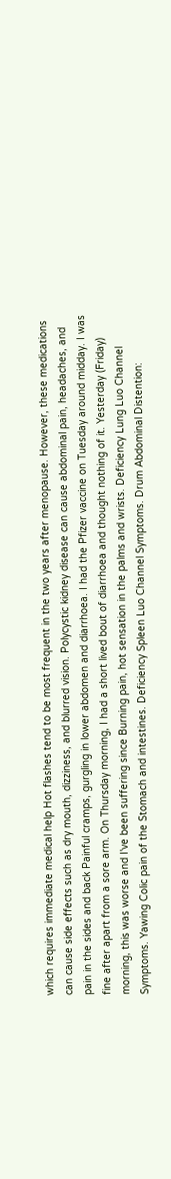which requires immediate medical help Hot flashes tend to be most frequent in the two years after menopause. However, these medications can cause side effects such as dry mouth, dizziness, and blurred vision. Polycystic kidney disease can cause abdominal pain, headaches, and pain in the sides and back Painful cramps, gurgling in lower abdomen and diarrhoea. I had the Pfizer vaccine on Tuesday around midday. I was fine after apart from a sore arm. On Thursday morning, I had a short lived bout of diarrhoea and thought nothing of it. Yesterday (Friday) morning, this was worse and I've been suffering since Burning pain, hot sensation in the palms and wrists. Deficiency Lung Luo Channel Symptoms. Yawing Colic pain of the Stomach and intestines. Deficiency Spleen Luo Channel Symptoms. Drum Abdominal Distention: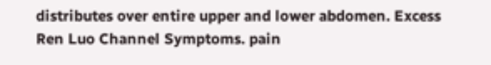distributes over entire upper and lower abdomen. Excess Ren Luo Channel Symptoms. pain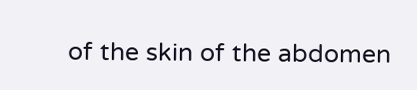of the skin of the abdomen